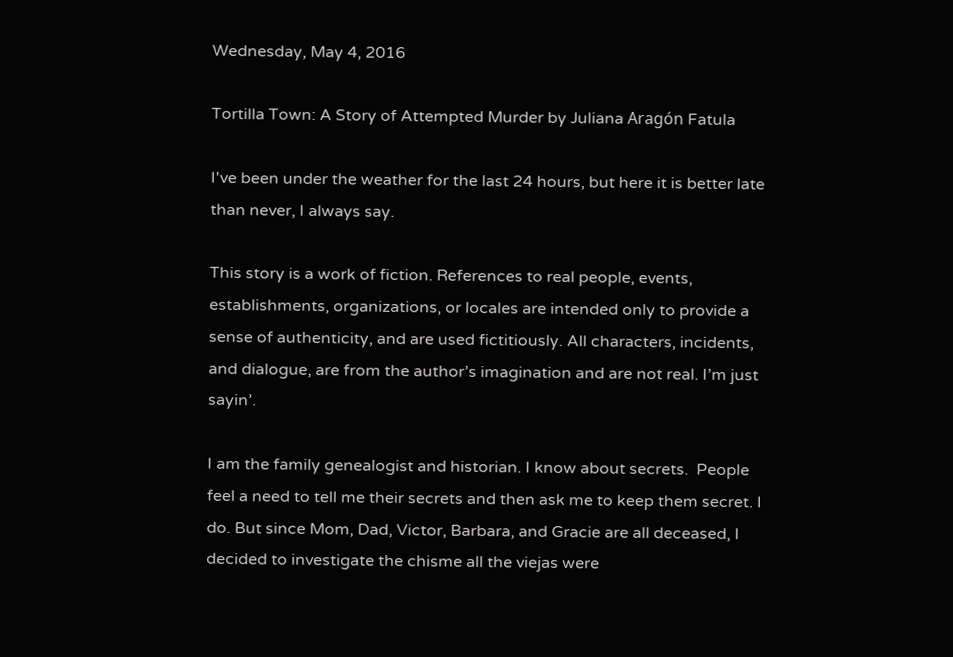Wednesday, May 4, 2016

Tortilla Town: A Story of Attempted Murder by Juliana Aragón Fatula

I've been under the weather for the last 24 hours, but here it is better late than never, I always say.

This story is a work of fiction. References to real people, events, establishments, organizations, or locales are intended only to provide a sense of authenticity, and are used fictitiously. All characters, incidents, and dialogue, are from the author’s imagination and are not real. I’m just sayin’.

I am the family genealogist and historian. I know about secrets.  People feel a need to tell me their secrets and then ask me to keep them secret. I do. But since Mom, Dad, Victor, Barbara, and Gracie are all deceased, I decided to investigate the chisme all the viejas were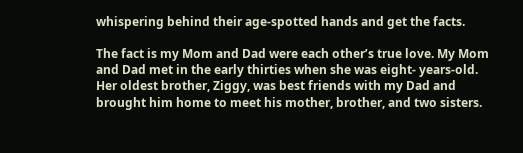whispering behind their age-spotted hands and get the facts.

The fact is my Mom and Dad were each other’s true love. My Mom and Dad met in the early thirties when she was eight- years-old. Her oldest brother, Ziggy, was best friends with my Dad and brought him home to meet his mother, brother, and two sisters.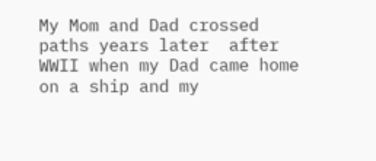My Mom and Dad crossed paths years later  after WWII when my Dad came home on a ship and my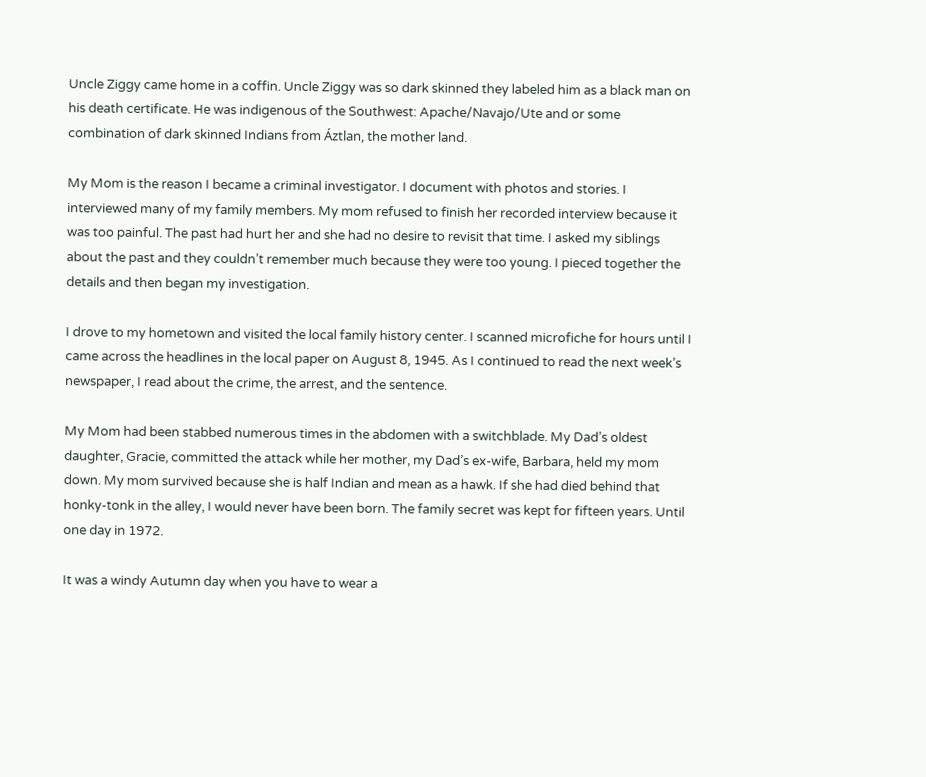Uncle Ziggy came home in a coffin. Uncle Ziggy was so dark skinned they labeled him as a black man on his death certificate. He was indigenous of the Southwest: Apache/Navajo/Ute and or some combination of dark skinned Indians from Áztlan, the mother land.

My Mom is the reason I became a criminal investigator. I document with photos and stories. I interviewed many of my family members. My mom refused to finish her recorded interview because it was too painful. The past had hurt her and she had no desire to revisit that time. I asked my siblings about the past and they couldn’t remember much because they were too young. I pieced together the details and then began my investigation.

I drove to my hometown and visited the local family history center. I scanned microfiche for hours until I came across the headlines in the local paper on August 8, 1945. As I continued to read the next week’s newspaper, I read about the crime, the arrest, and the sentence.

My Mom had been stabbed numerous times in the abdomen with a switchblade. My Dad’s oldest daughter, Gracie, committed the attack while her mother, my Dad’s ex-wife, Barbara, held my mom down. My mom survived because she is half Indian and mean as a hawk. If she had died behind that honky-tonk in the alley, I would never have been born. The family secret was kept for fifteen years. Until one day in 1972.

It was a windy Autumn day when you have to wear a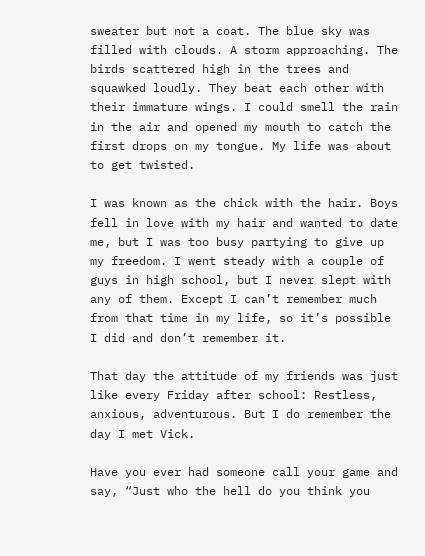sweater but not a coat. The blue sky was filled with clouds. A storm approaching. The birds scattered high in the trees and squawked loudly. They beat each other with their immature wings. I could smell the rain in the air and opened my mouth to catch the first drops on my tongue. My life was about to get twisted.

I was known as the chick with the hair. Boys fell in love with my hair and wanted to date me, but I was too busy partying to give up my freedom. I went steady with a couple of guys in high school, but I never slept with any of them. Except I can’t remember much from that time in my life, so it’s possible I did and don’t remember it.

That day the attitude of my friends was just like every Friday after school: Restless, anxious, adventurous. But I do remember the day I met Vick.

Have you ever had someone call your game and say, “Just who the hell do you think you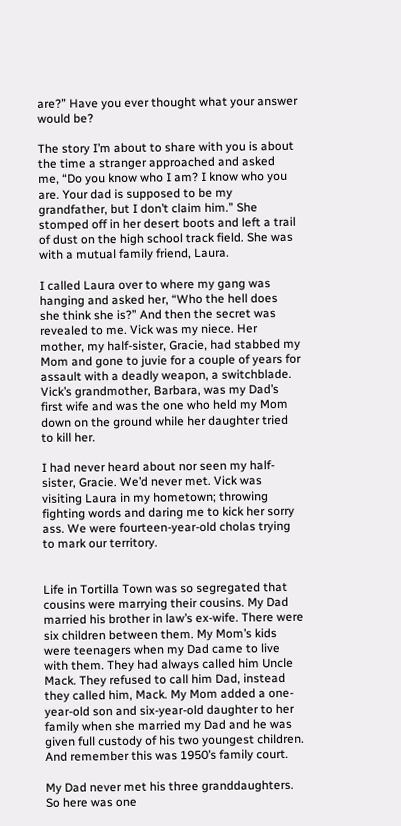are?” Have you ever thought what your answer would be?

The story I’m about to share with you is about the time a stranger approached and asked me, “Do you know who I am? I know who you are. Your dad is supposed to be my grandfather, but I don’t claim him.” She stomped off in her desert boots and left a trail of dust on the high school track field. She was with a mutual family friend, Laura.

I called Laura over to where my gang was hanging and asked her, “Who the hell does she think she is?” And then the secret was revealed to me. Vick was my niece. Her mother, my half-sister, Gracie, had stabbed my Mom and gone to juvie for a couple of years for assault with a deadly weapon, a switchblade. Vick’s grandmother, Barbara, was my Dad’s first wife and was the one who held my Mom down on the ground while her daughter tried to kill her.

I had never heard about nor seen my half-sister, Gracie. We’d never met. Vick was visiting Laura in my hometown; throwing fighting words and daring me to kick her sorry ass. We were fourteen-year-old cholas trying to mark our territory.


Life in Tortilla Town was so segregated that cousins were marrying their cousins. My Dad married his brother in law’s ex-wife. There were six children between them. My Mom’s kids were teenagers when my Dad came to live with them. They had always called him Uncle Mack. They refused to call him Dad, instead they called him, Mack. My Mom added a one-year-old son and six-year-old daughter to her family when she married my Dad and he was given full custody of his two youngest children. And remember this was 1950’s family court.

My Dad never met his three granddaughters. So here was one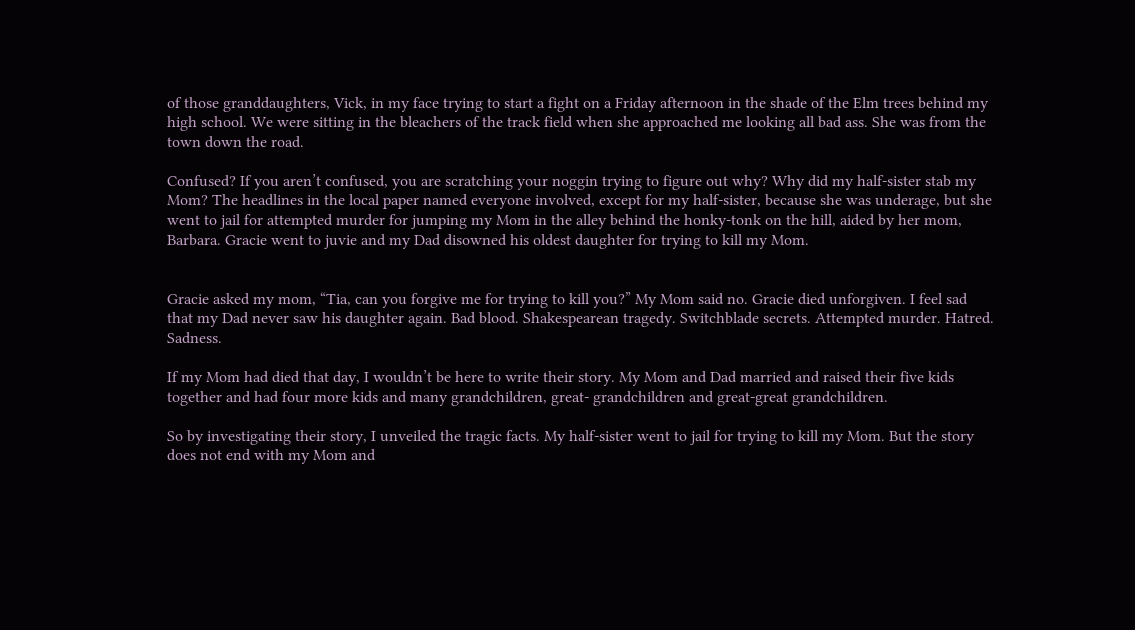of those granddaughters, Vick, in my face trying to start a fight on a Friday afternoon in the shade of the Elm trees behind my high school. We were sitting in the bleachers of the track field when she approached me looking all bad ass. She was from the town down the road.

Confused? If you aren’t confused, you are scratching your noggin trying to figure out why? Why did my half-sister stab my Mom? The headlines in the local paper named everyone involved, except for my half-sister, because she was underage, but she went to jail for attempted murder for jumping my Mom in the alley behind the honky-tonk on the hill, aided by her mom, Barbara. Gracie went to juvie and my Dad disowned his oldest daughter for trying to kill my Mom.


Gracie asked my mom, “Tia, can you forgive me for trying to kill you?” My Mom said no. Gracie died unforgiven. I feel sad that my Dad never saw his daughter again. Bad blood. Shakespearean tragedy. Switchblade secrets. Attempted murder. Hatred. Sadness.

If my Mom had died that day, I wouldn’t be here to write their story. My Mom and Dad married and raised their five kids together and had four more kids and many grandchildren, great- grandchildren and great-great grandchildren.

So by investigating their story, I unveiled the tragic facts. My half-sister went to jail for trying to kill my Mom. But the story does not end with my Mom and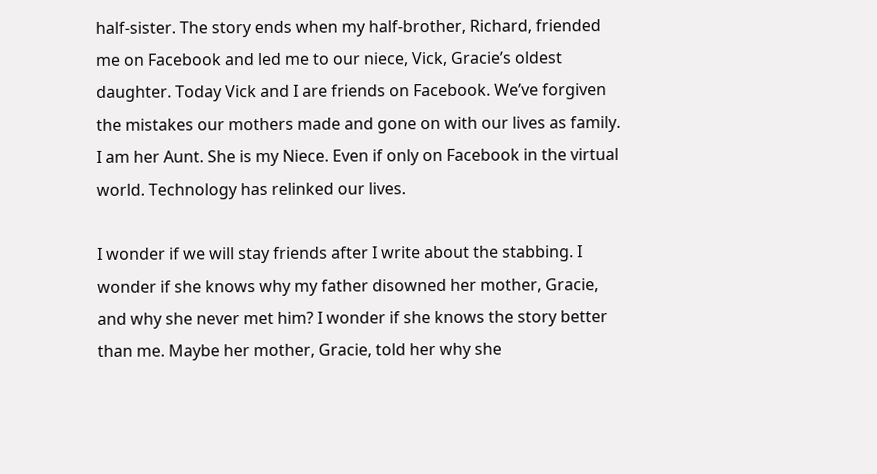half-sister. The story ends when my half-brother, Richard, friended me on Facebook and led me to our niece, Vick, Gracie’s oldest daughter. Today Vick and I are friends on Facebook. We’ve forgiven the mistakes our mothers made and gone on with our lives as family. I am her Aunt. She is my Niece. Even if only on Facebook in the virtual world. Technology has relinked our lives.

I wonder if we will stay friends after I write about the stabbing. I wonder if she knows why my father disowned her mother, Gracie, and why she never met him? I wonder if she knows the story better than me. Maybe her mother, Gracie, told her why she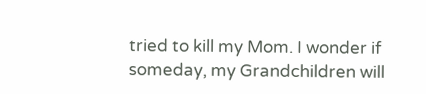tried to kill my Mom. I wonder if someday, my Grandchildren will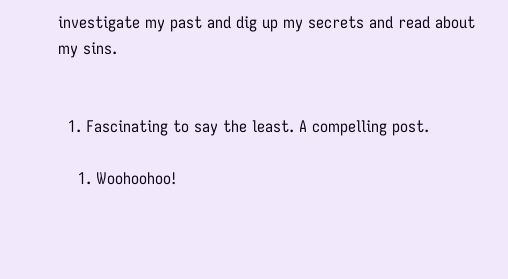investigate my past and dig up my secrets and read about my sins.


  1. Fascinating to say the least. A compelling post.

    1. Woohoohoo!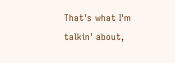That's what I'm talkin' about,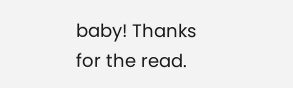baby! Thanks for the read.